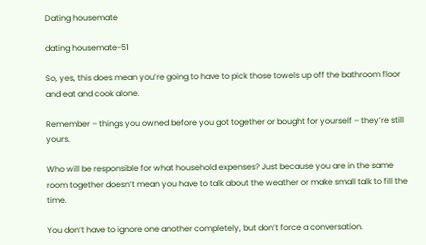Dating housemate

dating housemate-51

So, yes, this does mean you’re going to have to pick those towels up off the bathroom floor and eat and cook alone.

Remember – things you owned before you got together or bought for yourself – they’re still yours.

Who will be responsible for what household expenses? Just because you are in the same room together doesn’t mean you have to talk about the weather or make small talk to fill the time.

You don’t have to ignore one another completely, but don’t force a conversation.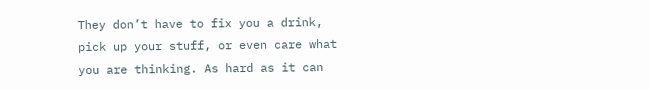They don’t have to fix you a drink, pick up your stuff, or even care what you are thinking. As hard as it can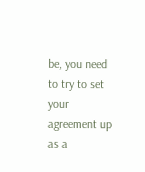be, you need to try to set your agreement up as a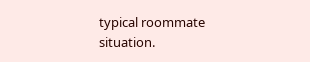typical roommate situation.